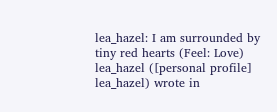lea_hazel: I am surrounded by tiny red hearts (Feel: Love)
lea_hazel ([personal profile] lea_hazel) wrote in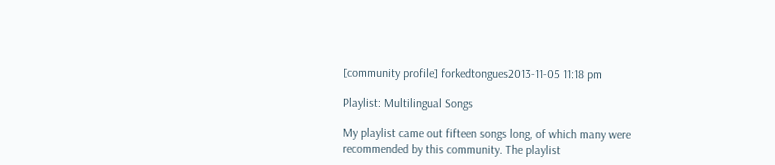[community profile] forkedtongues2013-11-05 11:18 pm

Playlist: Multilingual Songs

My playlist came out fifteen songs long, of which many were recommended by this community. The playlist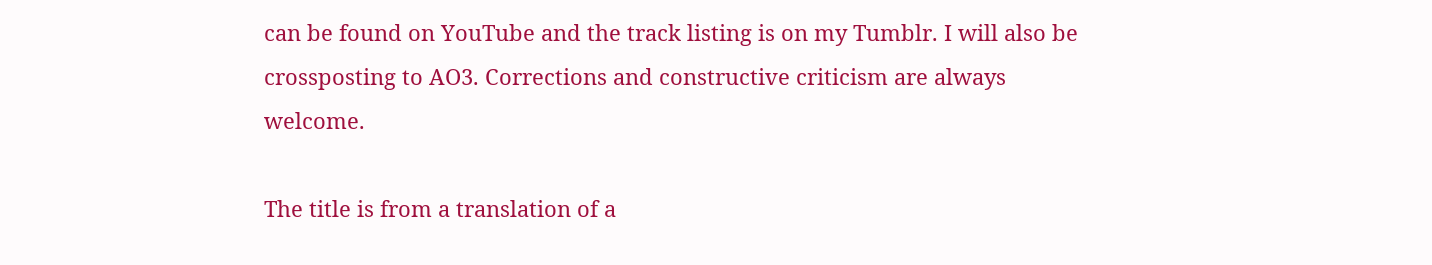can be found on YouTube and the track listing is on my Tumblr. I will also be crossposting to AO3. Corrections and constructive criticism are always welcome.

The title is from a translation of a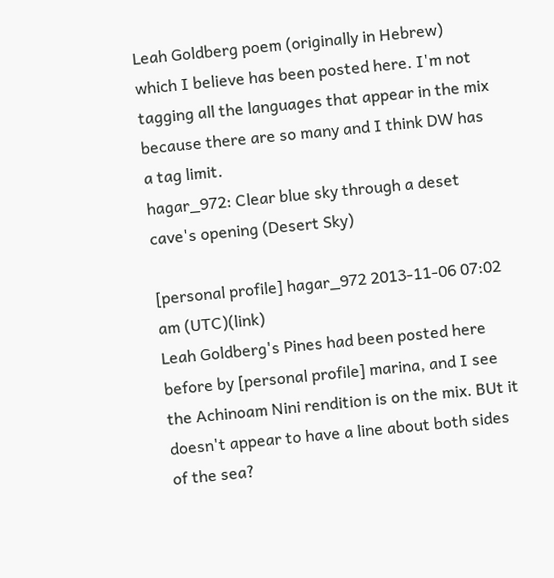Leah Goldberg poem (originally in Hebrew) which I believe has been posted here. I'm not tagging all the languages that appear in the mix because there are so many and I think DW has a tag limit.
hagar_972: Clear blue sky through a deset cave's opening (Desert Sky)

[personal profile] hagar_972 2013-11-06 07:02 am (UTC)(link)
Leah Goldberg's Pines had been posted here before by [personal profile] marina, and I see the Achinoam Nini rendition is on the mix. BUt it doesn't appear to have a line about both sides of the sea?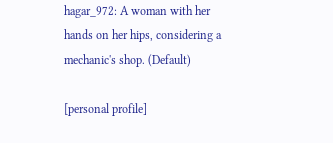hagar_972: A woman with her hands on her hips, considering a mechanic's shop. (Default)

[personal profile]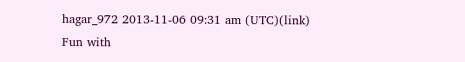hagar_972 2013-11-06 09:31 am (UTC)(link)
Fun with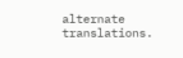alternate translations.